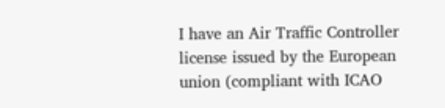I have an Air Traffic Controller license issued by the European union (compliant with ICAO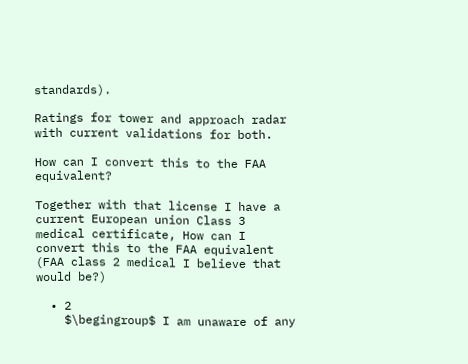standards).

Ratings for tower and approach radar with current validations for both.

How can I convert this to the FAA equivalent?

Together with that license I have a current European union Class 3 medical certificate, How can I convert this to the FAA equivalent (FAA class 2 medical I believe that would be?)

  • 2
    $\begingroup$ I am unaware of any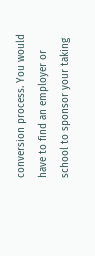conversion process. You would have to find an employer or school to sponsor your taking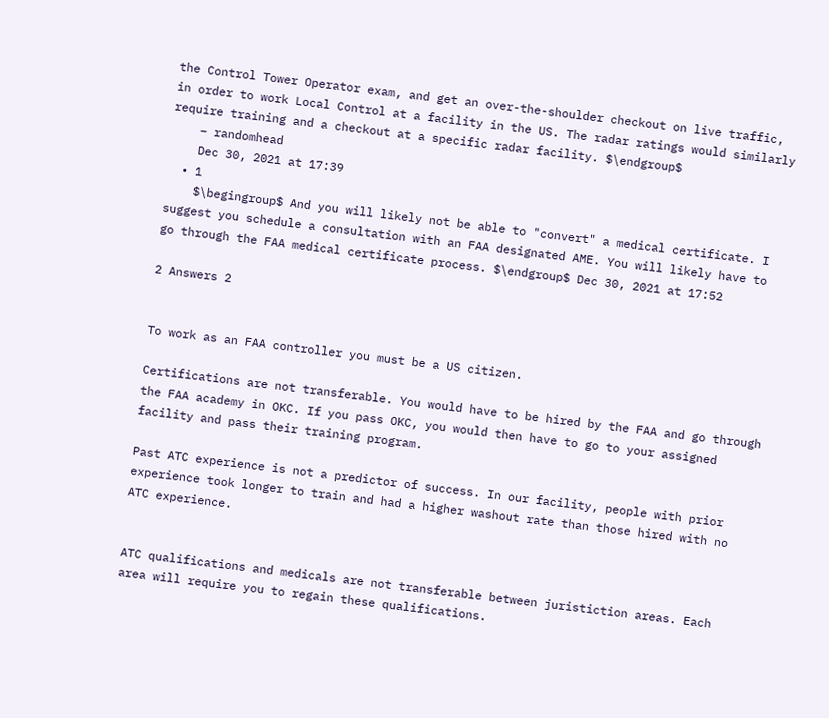the Control Tower Operator exam, and get an over-the-shoulder checkout on live traffic, in order to work Local Control at a facility in the US. The radar ratings would similarly require training and a checkout at a specific radar facility. $\endgroup$
    – randomhead
    Dec 30, 2021 at 17:39
  • 1
    $\begingroup$ And you will likely not be able to "convert" a medical certificate. I suggest you schedule a consultation with an FAA designated AME. You will likely have to go through the FAA medical certificate process. $\endgroup$ Dec 30, 2021 at 17:52

2 Answers 2


To work as an FAA controller you must be a US citizen.

Certifications are not transferable. You would have to be hired by the FAA and go through the FAA academy in OKC. If you pass OKC, you would then have to go to your assigned facility and pass their training program.

Past ATC experience is not a predictor of success. In our facility, people with prior experience took longer to train and had a higher washout rate than those hired with no ATC experience.


ATC qualifications and medicals are not transferable between juristiction areas. Each area will require you to regain these qualifications.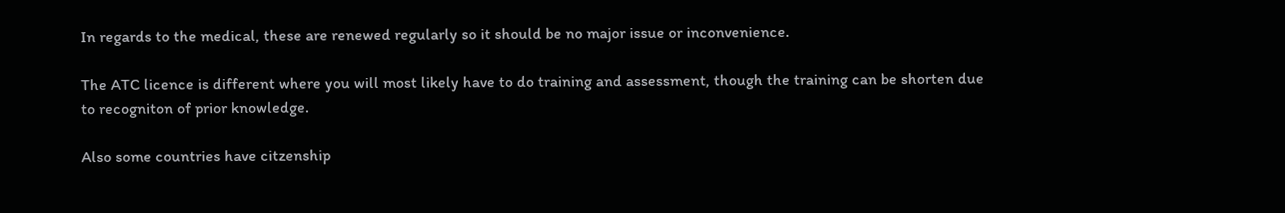In regards to the medical, these are renewed regularly so it should be no major issue or inconvenience.

The ATC licence is different where you will most likely have to do training and assessment, though the training can be shorten due to recogniton of prior knowledge.

Also some countries have citzenship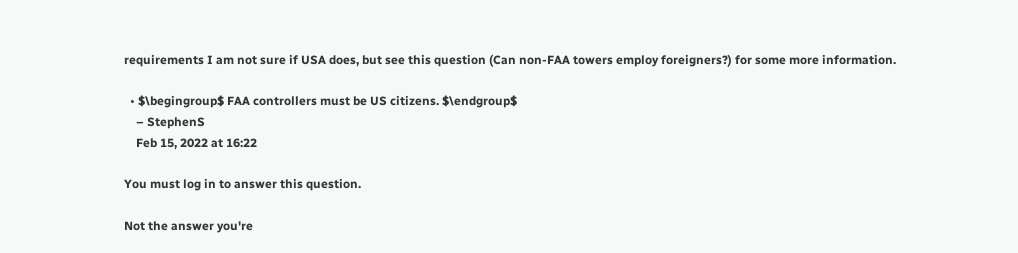requirements I am not sure if USA does, but see this question (Can non-FAA towers employ foreigners?) for some more information.

  • $\begingroup$ FAA controllers must be US citizens. $\endgroup$
    – StephenS
    Feb 15, 2022 at 16:22

You must log in to answer this question.

Not the answer you're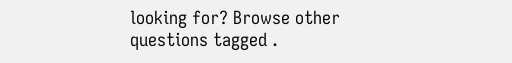looking for? Browse other questions tagged .